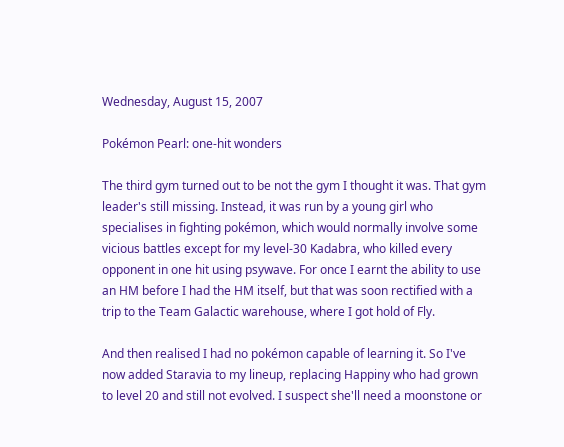Wednesday, August 15, 2007

Pokémon Pearl: one-hit wonders

The third gym turned out to be not the gym I thought it was. That gym leader's still missing. Instead, it was run by a young girl who specialises in fighting pokémon, which would normally involve some vicious battles except for my level-30 Kadabra, who killed every opponent in one hit using psywave. For once I earnt the ability to use an HM before I had the HM itself, but that was soon rectified with a trip to the Team Galactic warehouse, where I got hold of Fly.

And then realised I had no pokémon capable of learning it. So I've now added Staravia to my lineup, replacing Happiny who had grown to level 20 and still not evolved. I suspect she'll need a moonstone or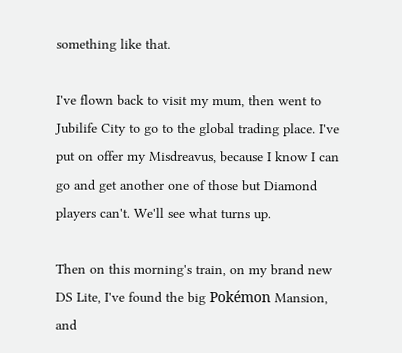something like that.

I've flown back to visit my mum, then went to Jubilife City to go to the global trading place. I've put on offer my Misdreavus, because I know I can go and get another one of those but Diamond players can't. We'll see what turns up.

Then on this morning's train, on my brand new DS Lite, I've found the big Pokémon Mansion, and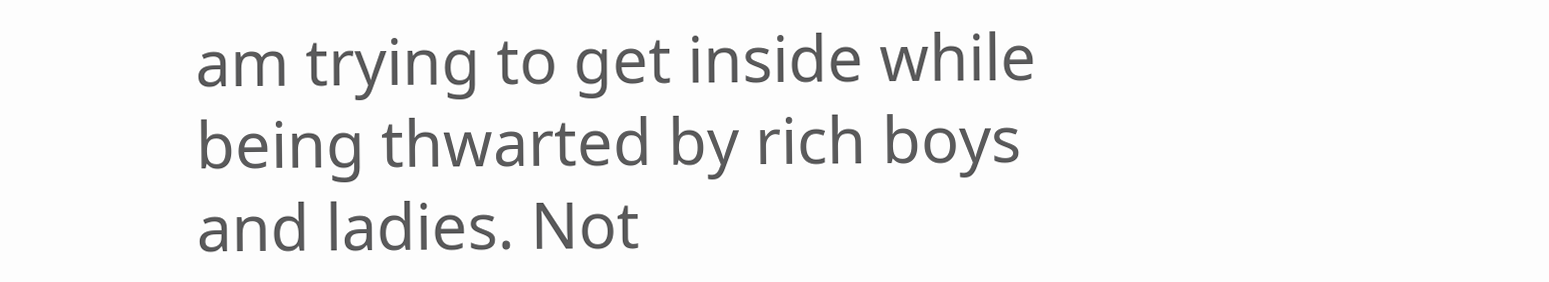am trying to get inside while being thwarted by rich boys and ladies. Not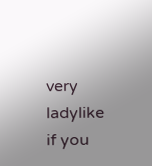very ladylike if you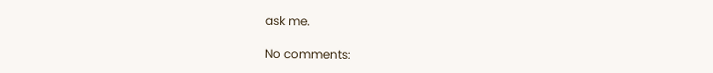ask me.

No comments: